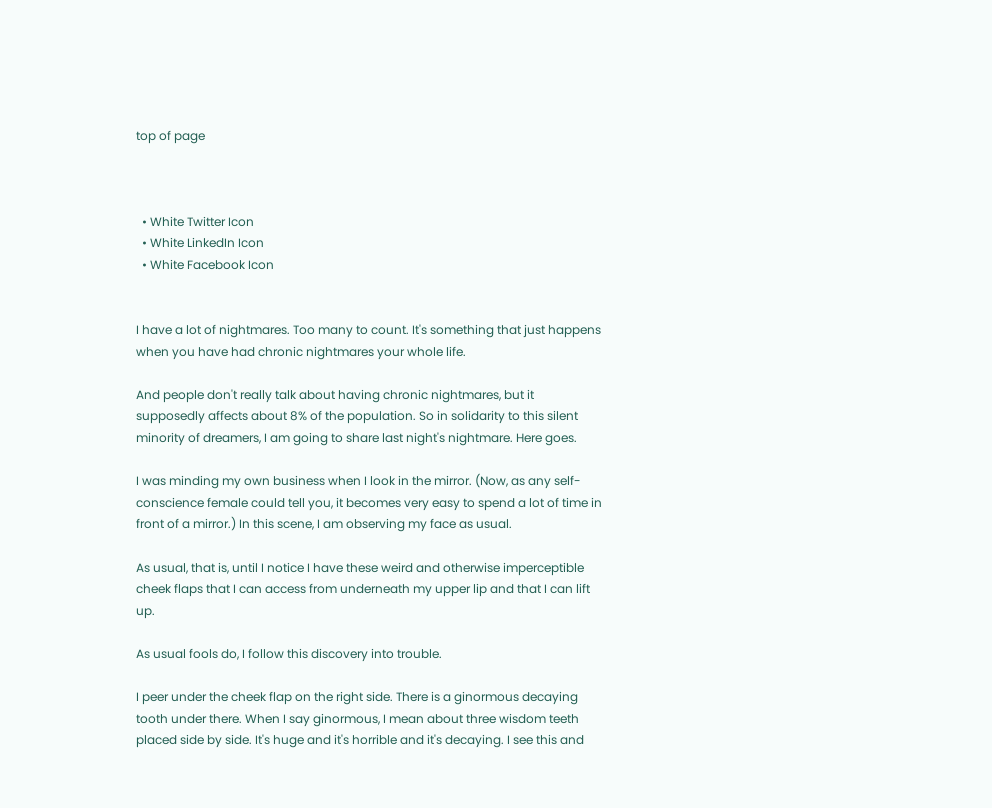top of page



  • White Twitter Icon
  • White LinkedIn Icon
  • White Facebook Icon


I have a lot of nightmares. Too many to count. It's something that just happens when you have had chronic nightmares your whole life.

And people don't really talk about having chronic nightmares, but it supposedly affects about 8% of the population. So in solidarity to this silent minority of dreamers, I am going to share last night's nightmare. Here goes.

I was minding my own business when I look in the mirror. (Now, as any self-conscience female could tell you, it becomes very easy to spend a lot of time in front of a mirror.) In this scene, I am observing my face as usual.

As usual, that is, until I notice I have these weird and otherwise imperceptible cheek flaps that I can access from underneath my upper lip and that I can lift up.

As usual fools do, I follow this discovery into trouble.

I peer under the cheek flap on the right side. There is a ginormous decaying tooth under there. When I say ginormous, I mean about three wisdom teeth placed side by side. It's huge and it's horrible and it's decaying. I see this and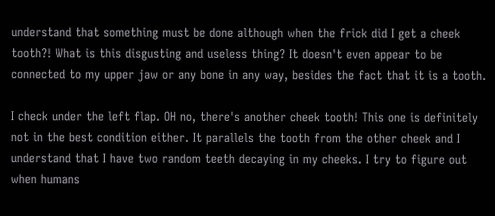understand that something must be done although when the frick did I get a cheek tooth?! What is this disgusting and useless thing? It doesn't even appear to be connected to my upper jaw or any bone in any way, besides the fact that it is a tooth.

I check under the left flap. OH no, there's another cheek tooth! This one is definitely not in the best condition either. It parallels the tooth from the other cheek and I understand that I have two random teeth decaying in my cheeks. I try to figure out when humans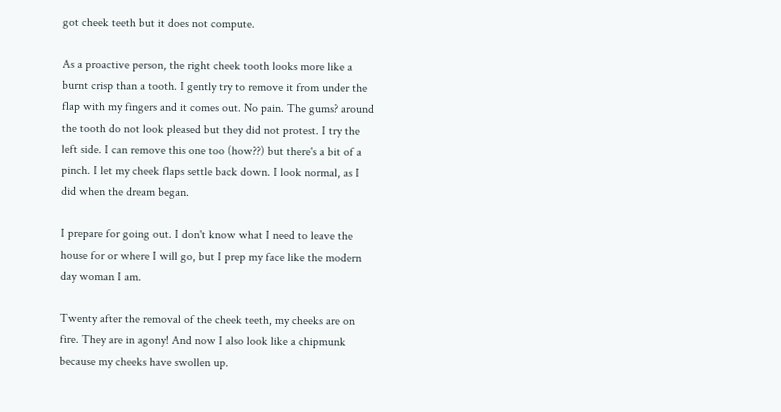got cheek teeth but it does not compute.

As a proactive person, the right cheek tooth looks more like a burnt crisp than a tooth. I gently try to remove it from under the flap with my fingers and it comes out. No pain. The gums? around the tooth do not look pleased but they did not protest. I try the left side. I can remove this one too (how??) but there's a bit of a pinch. I let my cheek flaps settle back down. I look normal, as I did when the dream began.

I prepare for going out. I don't know what I need to leave the house for or where I will go, but I prep my face like the modern day woman I am.

Twenty after the removal of the cheek teeth, my cheeks are on fire. They are in agony! And now I also look like a chipmunk because my cheeks have swollen up.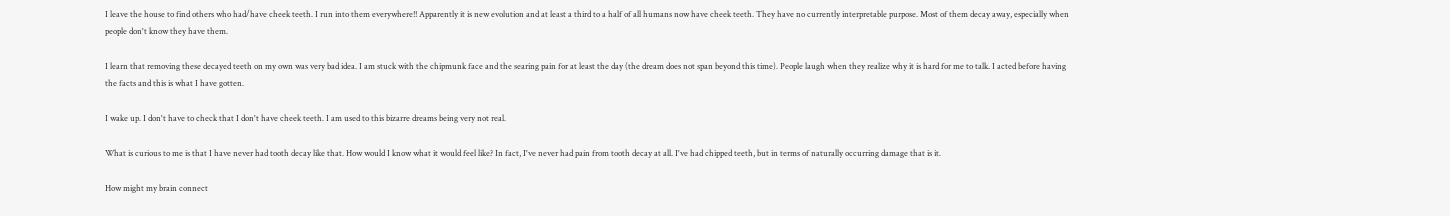I leave the house to find others who had/have cheek teeth. I run into them everywhere!! Apparently it is new evolution and at least a third to a half of all humans now have cheek teeth. They have no currently interpretable purpose. Most of them decay away, especially when people don't know they have them.

I learn that removing these decayed teeth on my own was very bad idea. I am stuck with the chipmunk face and the searing pain for at least the day (the dream does not span beyond this time). People laugh when they realize why it is hard for me to talk. I acted before having the facts and this is what I have gotten.

I wake up. I don't have to check that I don't have cheek teeth. I am used to this bizarre dreams being very not real.

What is curious to me is that I have never had tooth decay like that. How would I know what it would feel like? In fact, I've never had pain from tooth decay at all. I've had chipped teeth, but in terms of naturally occurring damage that is it.

How might my brain connect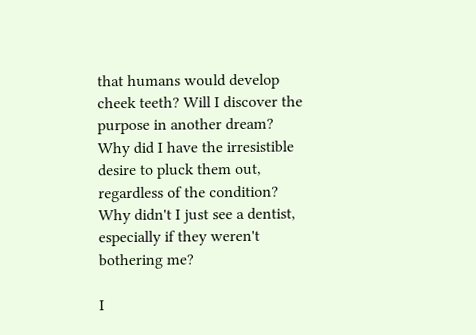that humans would develop cheek teeth? Will I discover the purpose in another dream? Why did I have the irresistible desire to pluck them out, regardless of the condition? Why didn't I just see a dentist, especially if they weren't bothering me?

I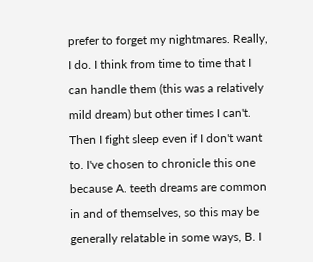prefer to forget my nightmares. Really, I do. I think from time to time that I can handle them (this was a relatively mild dream) but other times I can't. Then I fight sleep even if I don't want to. I've chosen to chronicle this one because A. teeth dreams are common in and of themselves, so this may be generally relatable in some ways, B. I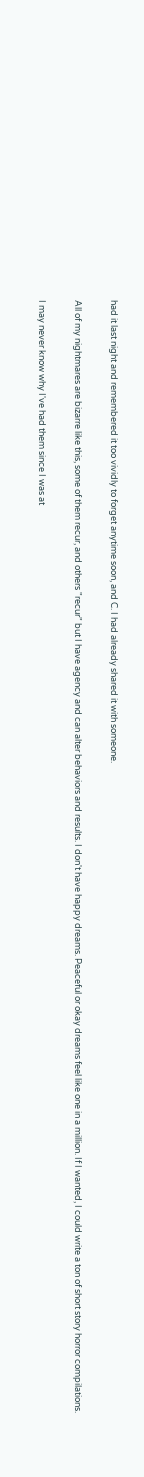had it last night and remembered it too vividly to forget anytime soon, and C. I had already shared it with someone.

All of my nightmares are bizarre like this, some of them recur, and others "recur" but I have agency and can alter behaviors and results. I don't have happy dreams. Peaceful or okay dreams feel like one in a million. If I wanted, I could write a ton of short story horror compilations.

I may never know why I've had them since I was at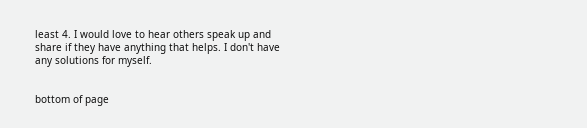least 4. I would love to hear others speak up and share if they have anything that helps. I don't have any solutions for myself.


bottom of page